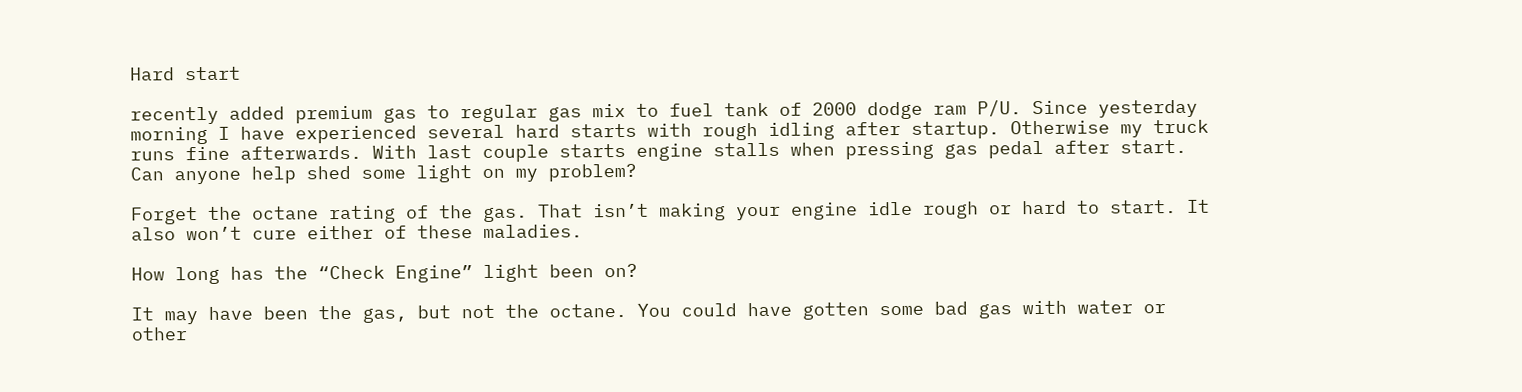Hard start

recently added premium gas to regular gas mix to fuel tank of 2000 dodge ram P/U. Since yesterday morning I have experienced several hard starts with rough idling after startup. Otherwise my truck runs fine afterwards. With last couple starts engine stalls when pressing gas pedal after start. Can anyone help shed some light on my problem?

Forget the octane rating of the gas. That isn’t making your engine idle rough or hard to start. It also won’t cure either of these maladies.

How long has the “Check Engine” light been on?

It may have been the gas, but not the octane. You could have gotten some bad gas with water or other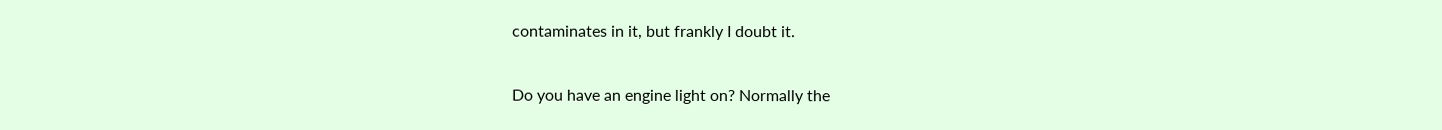contaminates in it, but frankly I doubt it.

Do you have an engine light on? Normally the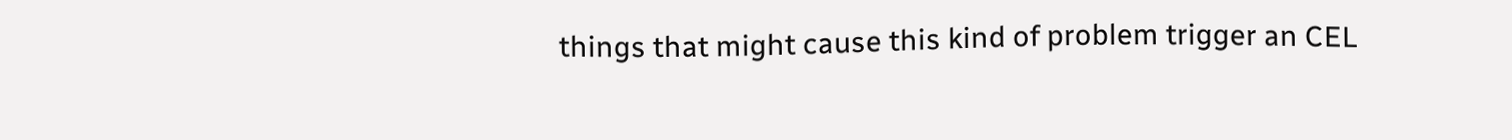things that might cause this kind of problem trigger an CEL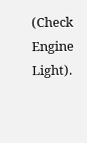(Check Engine Light).